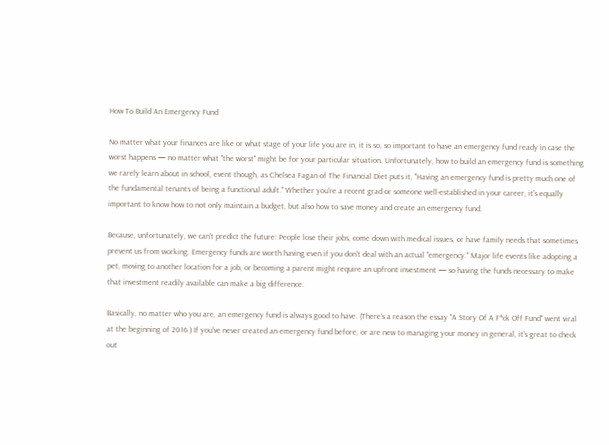How To Build An Emergency Fund

No matter what your finances are like or what stage of your life you are in, it is so, so important to have an emergency fund ready in case the worst happens — no matter what "the worst" might be for your particular situation. Unfortunately, how to build an emergency fund is something we rarely learn about in school, event though, as Chelsea Fagan of The Financial Diet puts it, "Having an emergency fund is pretty much one of the fundamental tenants of being a functional adult." Whether you're a recent grad or someone well-established in your career, it's equally important to know how to not only maintain a budget, but also how to save money and create an emergency fund.

Because, unfortunately, we can't predict the future: People lose their jobs, come down with medical issues, or have family needs that sometimes prevent us from working. Emergency funds are worth having even if you don't deal with an actual "emergency." Major life events like adopting a pet, moving to another location for a job, or becoming a parent might require an upfront investment — so having the funds necessary to make that investment readily available can make a big difference.

Basically, no matter who you are, an emergency fund is always good to have. (There's a reason the essay "A Story Of A F*ck Off Fund" went viral at the beginning of 2016.) If you've never created an emergency fund before, or are new to managing your money in general, it's great to check out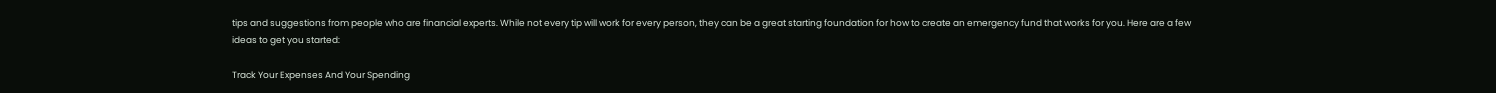tips and suggestions from people who are financial experts. While not every tip will work for every person, they can be a great starting foundation for how to create an emergency fund that works for you. Here are a few ideas to get you started:

Track Your Expenses And Your Spending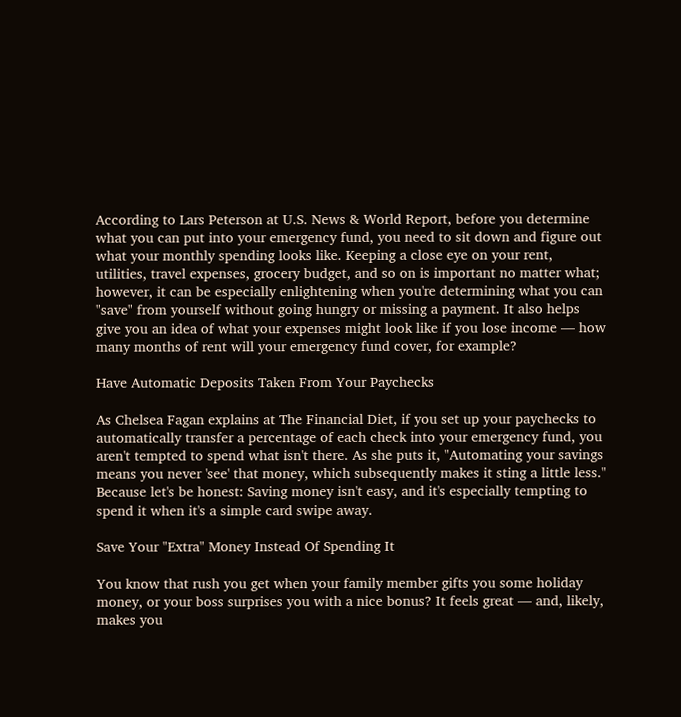According to Lars Peterson at U.S. News & World Report, before you determine what you can put into your emergency fund, you need to sit down and figure out what your monthly spending looks like. Keeping a close eye on your rent, utilities, travel expenses, grocery budget, and so on is important no matter what; however, it can be especially enlightening when you're determining what you can "save" from yourself without going hungry or missing a payment. It also helps give you an idea of what your expenses might look like if you lose income — how many months of rent will your emergency fund cover, for example?

Have Automatic Deposits Taken From Your Paychecks

As Chelsea Fagan explains at The Financial Diet, if you set up your paychecks to automatically transfer a percentage of each check into your emergency fund, you aren't tempted to spend what isn't there. As she puts it, "Automating your savings means you never 'see' that money, which subsequently makes it sting a little less." Because let's be honest: Saving money isn't easy, and it's especially tempting to spend it when it's a simple card swipe away.

Save Your "Extra" Money Instead Of Spending It

You know that rush you get when your family member gifts you some holiday money, or your boss surprises you with a nice bonus? It feels great — and, likely, makes you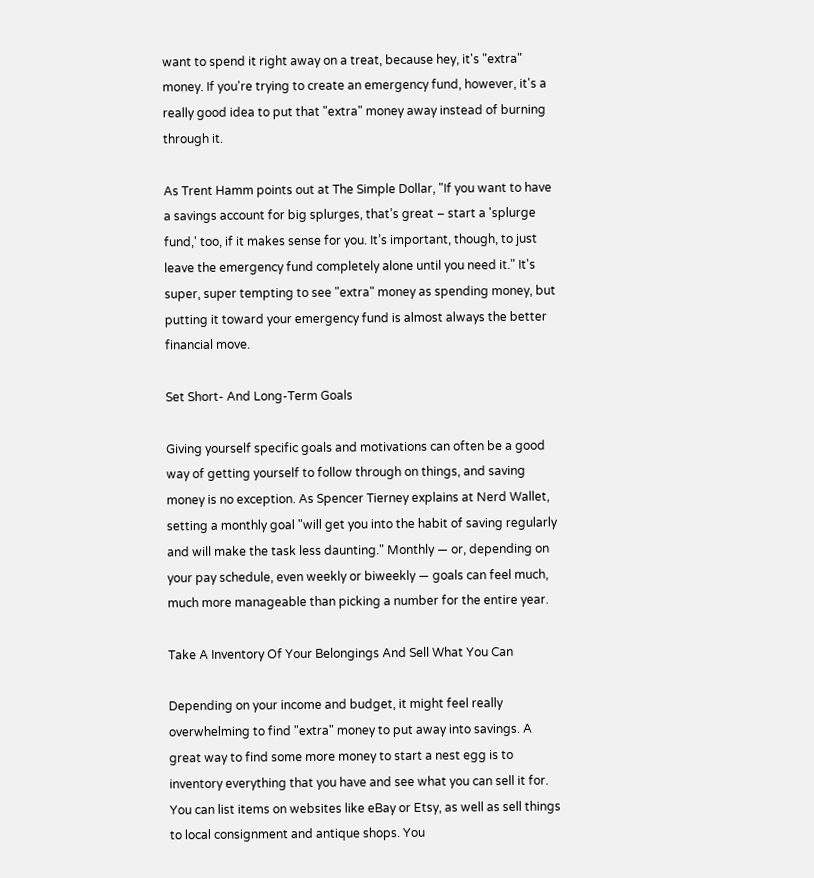want to spend it right away on a treat, because hey, it's "extra" money. If you're trying to create an emergency fund, however, it's a really good idea to put that "extra" money away instead of burning through it.

As Trent Hamm points out at The Simple Dollar, "If you want to have a savings account for big splurges, that’s great – start a 'splurge fund,' too, if it makes sense for you. It’s important, though, to just leave the emergency fund completely alone until you need it." It's super, super tempting to see "extra" money as spending money, but putting it toward your emergency fund is almost always the better financial move.

Set Short- And Long-Term Goals

Giving yourself specific goals and motivations can often be a good way of getting yourself to follow through on things, and saving money is no exception. As Spencer Tierney explains at Nerd Wallet, setting a monthly goal "will get you into the habit of saving regularly and will make the task less daunting." Monthly — or, depending on your pay schedule, even weekly or biweekly — goals can feel much, much more manageable than picking a number for the entire year.

Take A Inventory Of Your Belongings And Sell What You Can

Depending on your income and budget, it might feel really overwhelming to find "extra" money to put away into savings. A great way to find some more money to start a nest egg is to inventory everything that you have and see what you can sell it for. You can list items on websites like eBay or Etsy, as well as sell things to local consignment and antique shops. You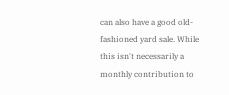can also have a good old-fashioned yard sale. While this isn't necessarily a monthly contribution to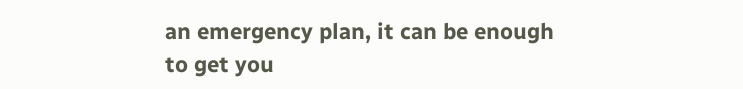an emergency plan, it can be enough to get you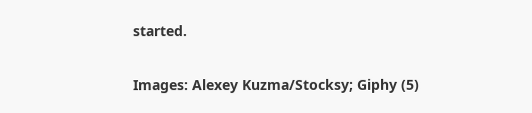started.

Images: Alexey Kuzma/Stocksy; Giphy (5)